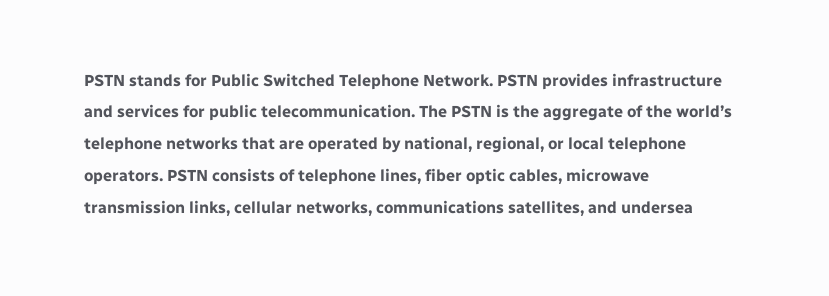PSTN stands for Public Switched Telephone Network. PSTN provides infrastructure and services for public telecommunication. The PSTN is the aggregate of the world’s telephone networks that are operated by national, regional, or local telephone operators. PSTN consists of telephone lines, fiber optic cables, microwave transmission links, cellular networks, communications satellites, and undersea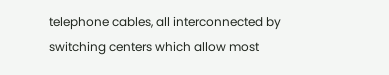telephone cables, all interconnected by switching centers which allow most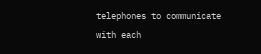telephones to communicate with each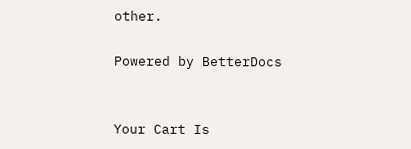other.

Powered by BetterDocs


Your Cart Is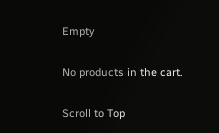Empty

No products in the cart.

Scroll to Top